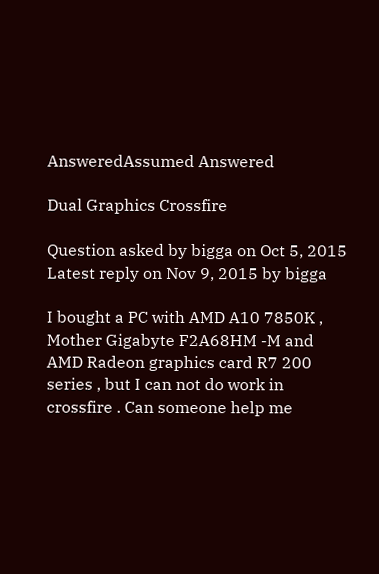AnsweredAssumed Answered

Dual Graphics Crossfire

Question asked by bigga on Oct 5, 2015
Latest reply on Nov 9, 2015 by bigga

I bought a PC with AMD A10 7850K , Mother Gigabyte F2A68HM -M and AMD Radeon graphics card R7 200 series , but I can not do work in crossfire . Can someone help me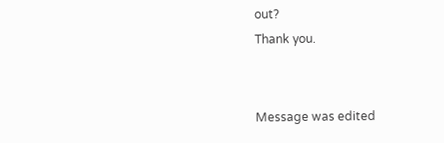out?
Thank you.


Message was edited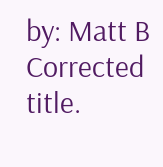by: Matt B Corrected title.